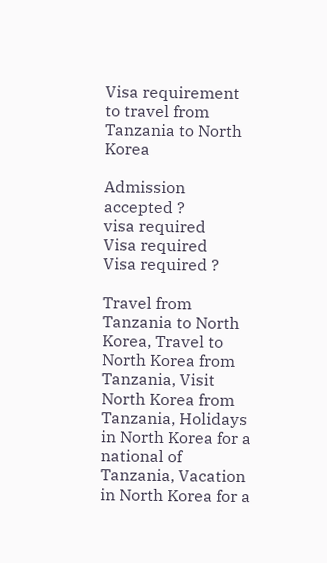Visa requirement to travel from Tanzania to North Korea

Admission accepted ?
visa required
Visa required
Visa required ?

Travel from Tanzania to North Korea, Travel to North Korea from Tanzania, Visit North Korea from Tanzania, Holidays in North Korea for a national of Tanzania, Vacation in North Korea for a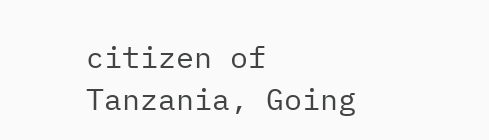citizen of Tanzania, Going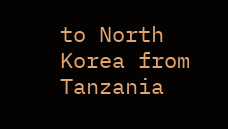to North Korea from Tanzania